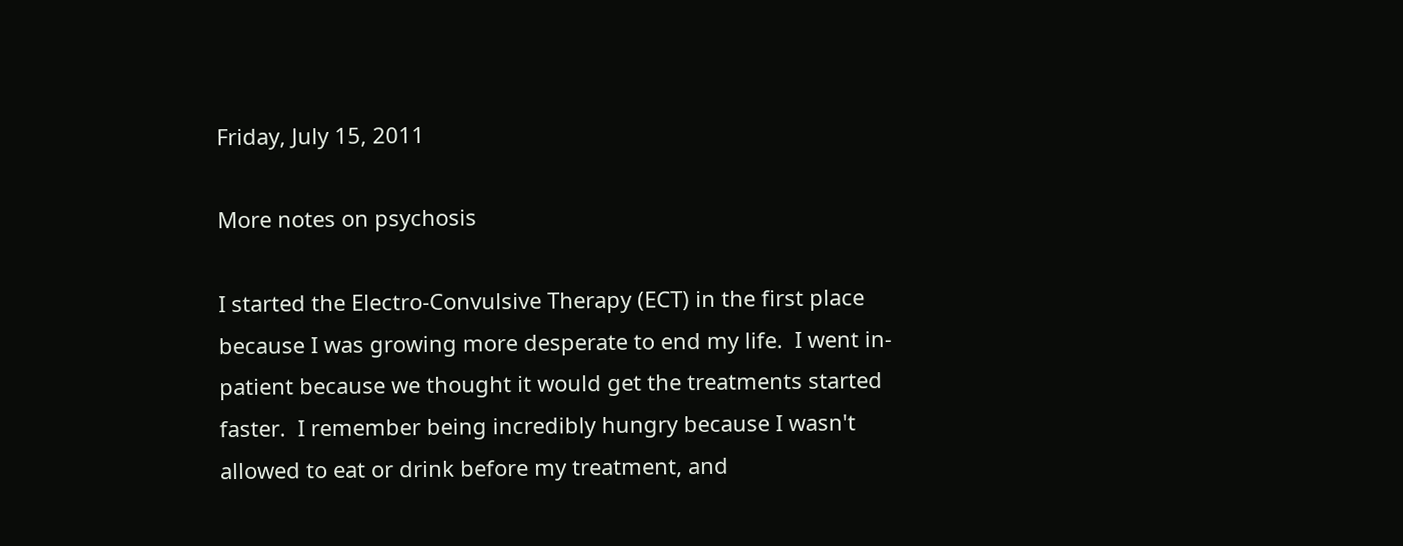Friday, July 15, 2011

More notes on psychosis

I started the Electro-Convulsive Therapy (ECT) in the first place because I was growing more desperate to end my life.  I went in-patient because we thought it would get the treatments started faster.  I remember being incredibly hungry because I wasn't allowed to eat or drink before my treatment, and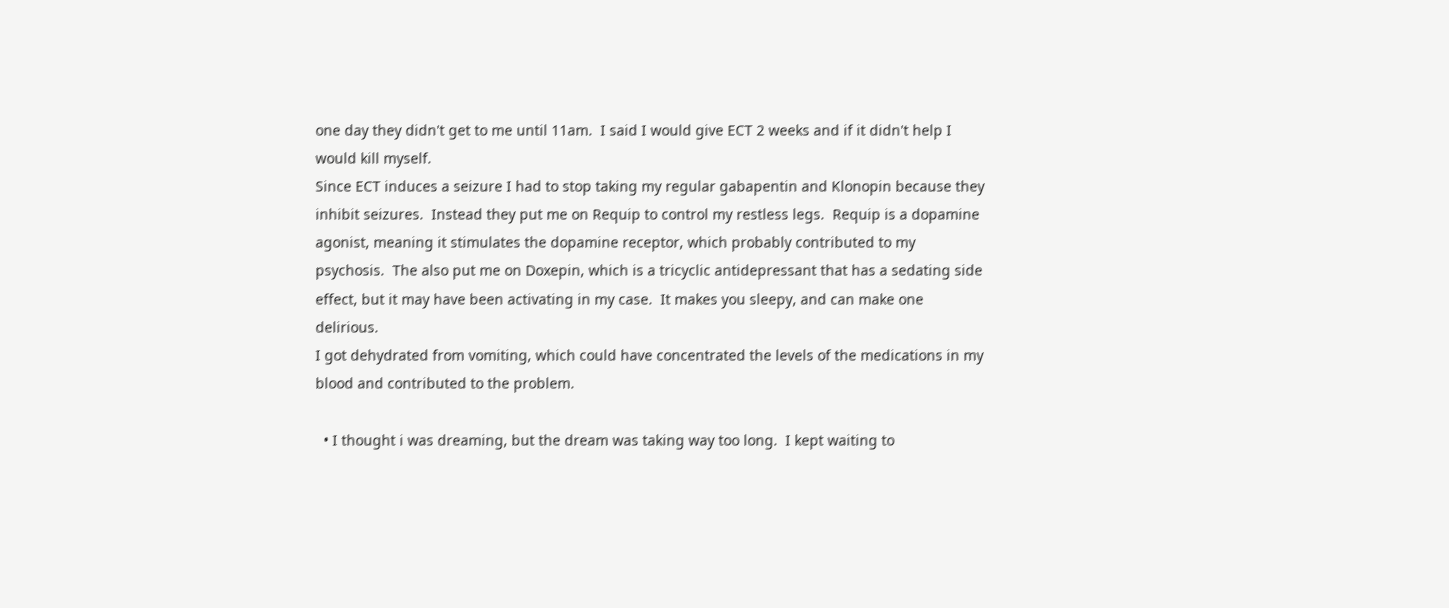one day they didn't get to me until 11am.  I said I would give ECT 2 weeks and if it didn't help I would kill myself.
Since ECT induces a seizure I had to stop taking my regular gabapentin and Klonopin because they inhibit seizures.  Instead they put me on Requip to control my restless legs.  Requip is a dopamine agonist, meaning it stimulates the dopamine receptor, which probably contributed to my psychosis.  The also put me on Doxepin, which is a tricyclic antidepressant that has a sedating side effect, but it may have been activating in my case.  It makes you sleepy, and can make one delirious.
I got dehydrated from vomiting, which could have concentrated the levels of the medications in my blood and contributed to the problem.

  • I thought i was dreaming, but the dream was taking way too long.  I kept waiting to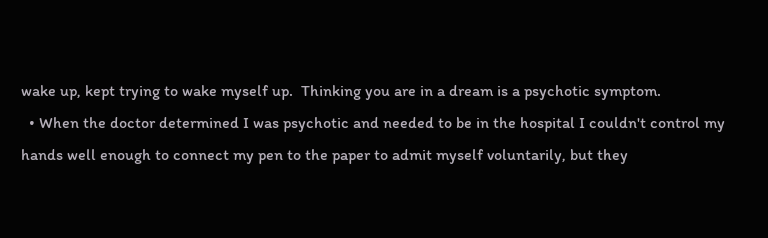wake up, kept trying to wake myself up.  Thinking you are in a dream is a psychotic symptom.
  • When the doctor determined I was psychotic and needed to be in the hospital I couldn't control my hands well enough to connect my pen to the paper to admit myself voluntarily, but they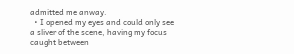admitted me anway.
  • I opened my eyes and could only see a sliver of the scene, having my focus caught between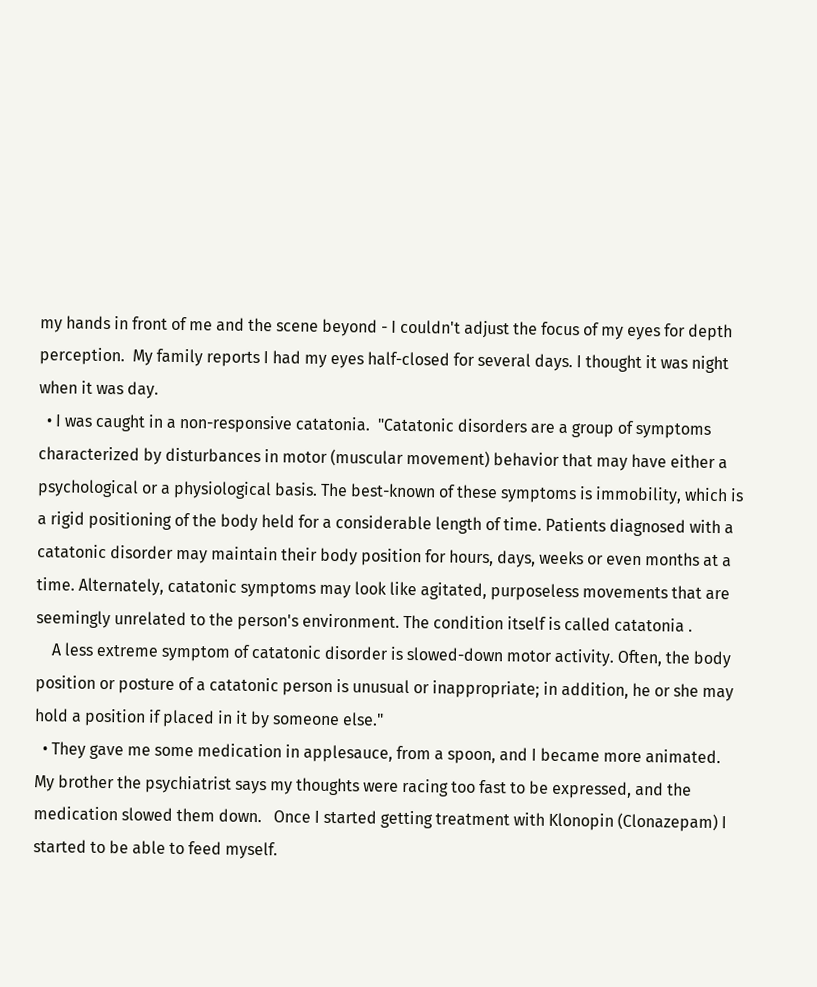my hands in front of me and the scene beyond - I couldn't adjust the focus of my eyes for depth perception.  My family reports I had my eyes half-closed for several days. I thought it was night when it was day.
  • I was caught in a non-responsive catatonia.  "Catatonic disorders are a group of symptoms characterized by disturbances in motor (muscular movement) behavior that may have either a psychological or a physiological basis. The best-known of these symptoms is immobility, which is a rigid positioning of the body held for a considerable length of time. Patients diagnosed with a catatonic disorder may maintain their body position for hours, days, weeks or even months at a time. Alternately, catatonic symptoms may look like agitated, purposeless movements that are seemingly unrelated to the person's environment. The condition itself is called catatonia .
    A less extreme symptom of catatonic disorder is slowed-down motor activity. Often, the body position or posture of a catatonic person is unusual or inappropriate; in addition, he or she may hold a position if placed in it by someone else."
  • They gave me some medication in applesauce, from a spoon, and I became more animated.  My brother the psychiatrist says my thoughts were racing too fast to be expressed, and the medication slowed them down.   Once I started getting treatment with Klonopin (Clonazepam) I started to be able to feed myself.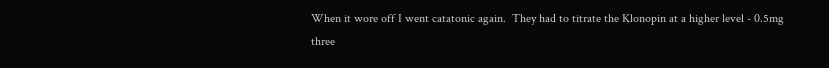When it wore off I went catatonic again.  They had to titrate the Klonopin at a higher level - 0.5mg three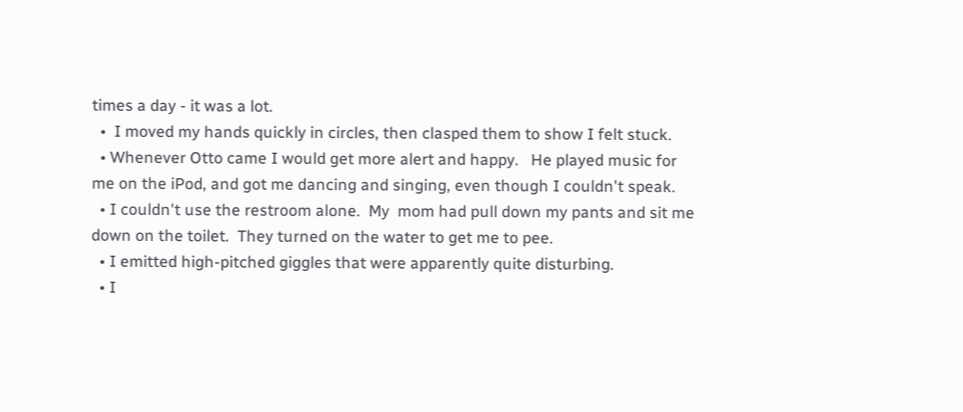times a day - it was a lot.
  •  I moved my hands quickly in circles, then clasped them to show I felt stuck.
  • Whenever Otto came I would get more alert and happy.   He played music for me on the iPod, and got me dancing and singing, even though I couldn't speak.
  • I couldn't use the restroom alone.  My  mom had pull down my pants and sit me down on the toilet.  They turned on the water to get me to pee.
  • I emitted high-pitched giggles that were apparently quite disturbing.
  • I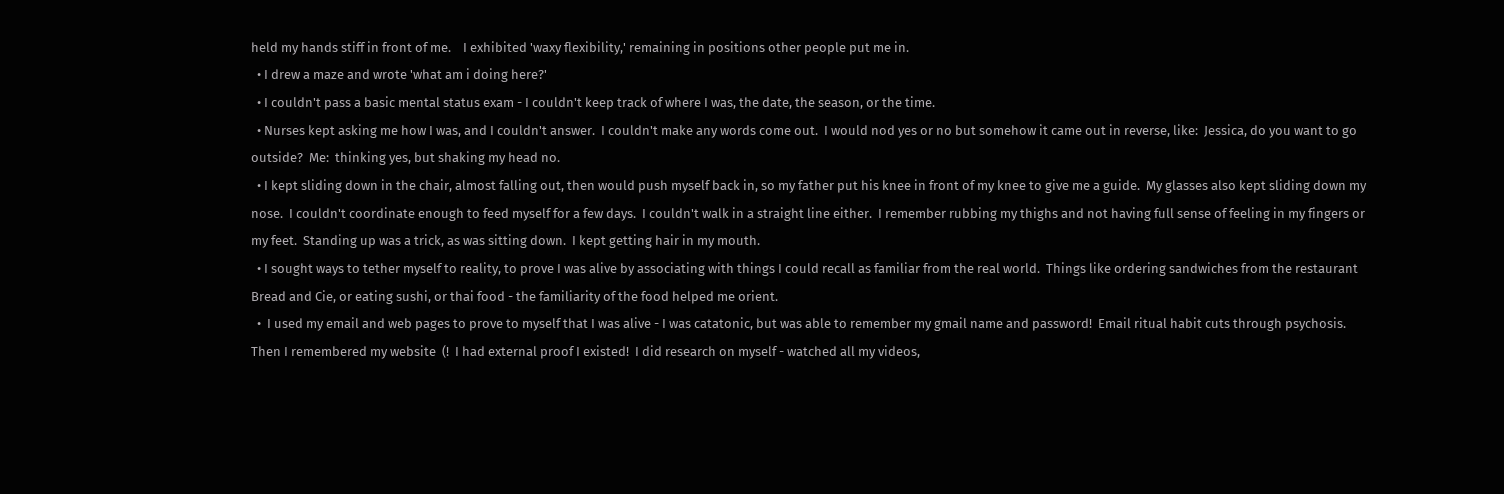held my hands stiff in front of me.    I exhibited 'waxy flexibility,' remaining in positions other people put me in.
  • I drew a maze and wrote 'what am i doing here?'
  • I couldn't pass a basic mental status exam - I couldn't keep track of where I was, the date, the season, or the time.
  • Nurses kept asking me how I was, and I couldn't answer.  I couldn't make any words come out.  I would nod yes or no but somehow it came out in reverse, like:  Jessica, do you want to go outside?  Me:  thinking yes, but shaking my head no.
  • I kept sliding down in the chair, almost falling out, then would push myself back in, so my father put his knee in front of my knee to give me a guide.  My glasses also kept sliding down my nose.  I couldn't coordinate enough to feed myself for a few days.  I couldn't walk in a straight line either.  I remember rubbing my thighs and not having full sense of feeling in my fingers or my feet.  Standing up was a trick, as was sitting down.  I kept getting hair in my mouth.
  • I sought ways to tether myself to reality, to prove I was alive by associating with things I could recall as familiar from the real world.  Things like ordering sandwiches from the restaurant Bread and Cie, or eating sushi, or thai food - the familiarity of the food helped me orient.
  •  I used my email and web pages to prove to myself that I was alive - I was catatonic, but was able to remember my gmail name and password!  Email ritual habit cuts through psychosis.  Then I remembered my website  (!  I had external proof I existed!  I did research on myself - watched all my videos,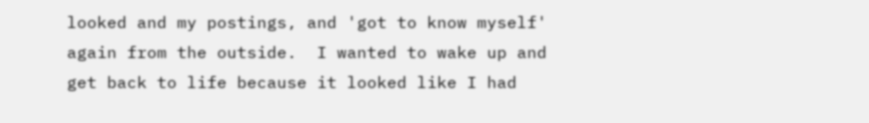looked and my postings, and 'got to know myself' again from the outside.  I wanted to wake up and get back to life because it looked like I had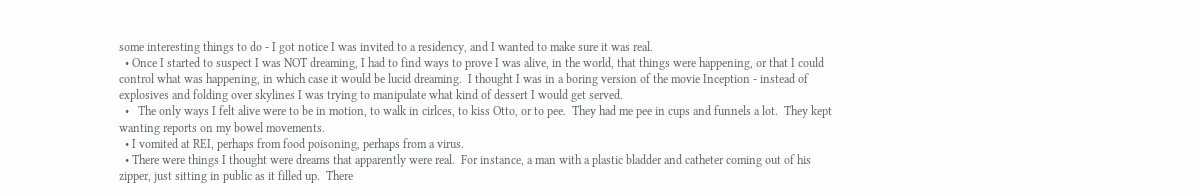some interesting things to do - I got notice I was invited to a residency, and I wanted to make sure it was real.
  • Once I started to suspect I was NOT dreaming, I had to find ways to prove I was alive, in the world, that things were happening, or that I could control what was happening, in which case it would be lucid dreaming.  I thought I was in a boring version of the movie Inception - instead of explosives and folding over skylines I was trying to manipulate what kind of dessert I would get served.
  •   The only ways I felt alive were to be in motion, to walk in cirlces, to kiss Otto, or to pee.  They had me pee in cups and funnels a lot.  They kept wanting reports on my bowel movements.
  • I vomited at REI, perhaps from food poisoning, perhaps from a virus.
  • There were things I thought were dreams that apparently were real.  For instance, a man with a plastic bladder and catheter coming out of his zipper, just sitting in public as it filled up.  There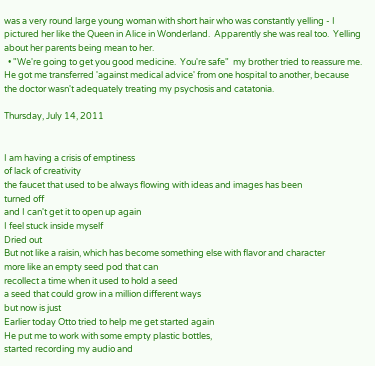was a very round large young woman with short hair who was constantly yelling - I pictured her like the Queen in Alice in Wonderland.  Apparently she was real too.  Yelling about her parents being mean to her.
  • "We're going to get you good medicine.  You're safe"  my brother tried to reassure me.  He got me transferred 'against medical advice' from one hospital to another, because the doctor wasn't adequately treating my psychosis and catatonia.

Thursday, July 14, 2011


I am having a crisis of emptiness
of lack of creativity
the faucet that used to be always flowing with ideas and images has been
turned off
and I can't get it to open up again
I feel stuck inside myself
Dried out
But not like a raisin, which has become something else with flavor and character
more like an empty seed pod that can
recollect a time when it used to hold a seed
a seed that could grow in a million different ways
but now is just
Earlier today Otto tried to help me get started again
He put me to work with some empty plastic bottles,
started recording my audio and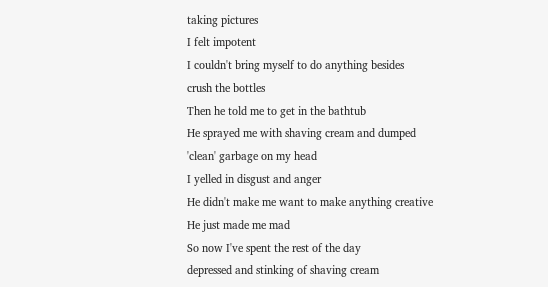taking pictures
I felt impotent
I couldn't bring myself to do anything besides
crush the bottles
Then he told me to get in the bathtub
He sprayed me with shaving cream and dumped
'clean' garbage on my head
I yelled in disgust and anger
He didn't make me want to make anything creative
He just made me mad
So now I've spent the rest of the day
depressed and stinking of shaving cream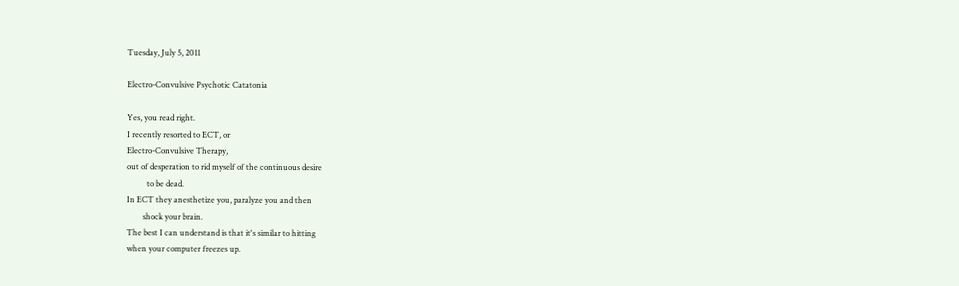Tuesday, July 5, 2011

Electro-Convulsive Psychotic Catatonia

Yes, you read right.
I recently resorted to ECT, or
Electro-Convulsive Therapy,
out of desperation to rid myself of the continuous desire
          to be dead.
In ECT they anesthetize you, paralyze you and then
        shock your brain.
The best I can understand is that it's similar to hitting
when your computer freezes up.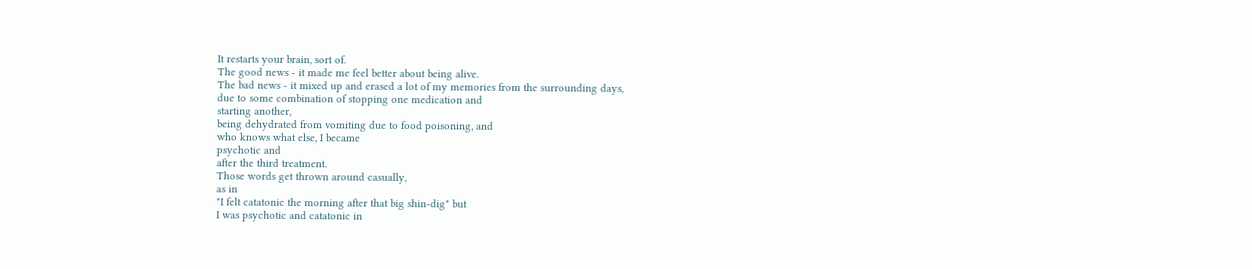It restarts your brain, sort of.
The good news - it made me feel better about being alive.
The bad news - it mixed up and erased a lot of my memories from the surrounding days,
due to some combination of stopping one medication and
starting another,
being dehydrated from vomiting due to food poisoning, and
who knows what else, I became
psychotic and
after the third treatment.
Those words get thrown around casually,
as in
"I felt catatonic the morning after that big shin-dig" but
I was psychotic and catatonic in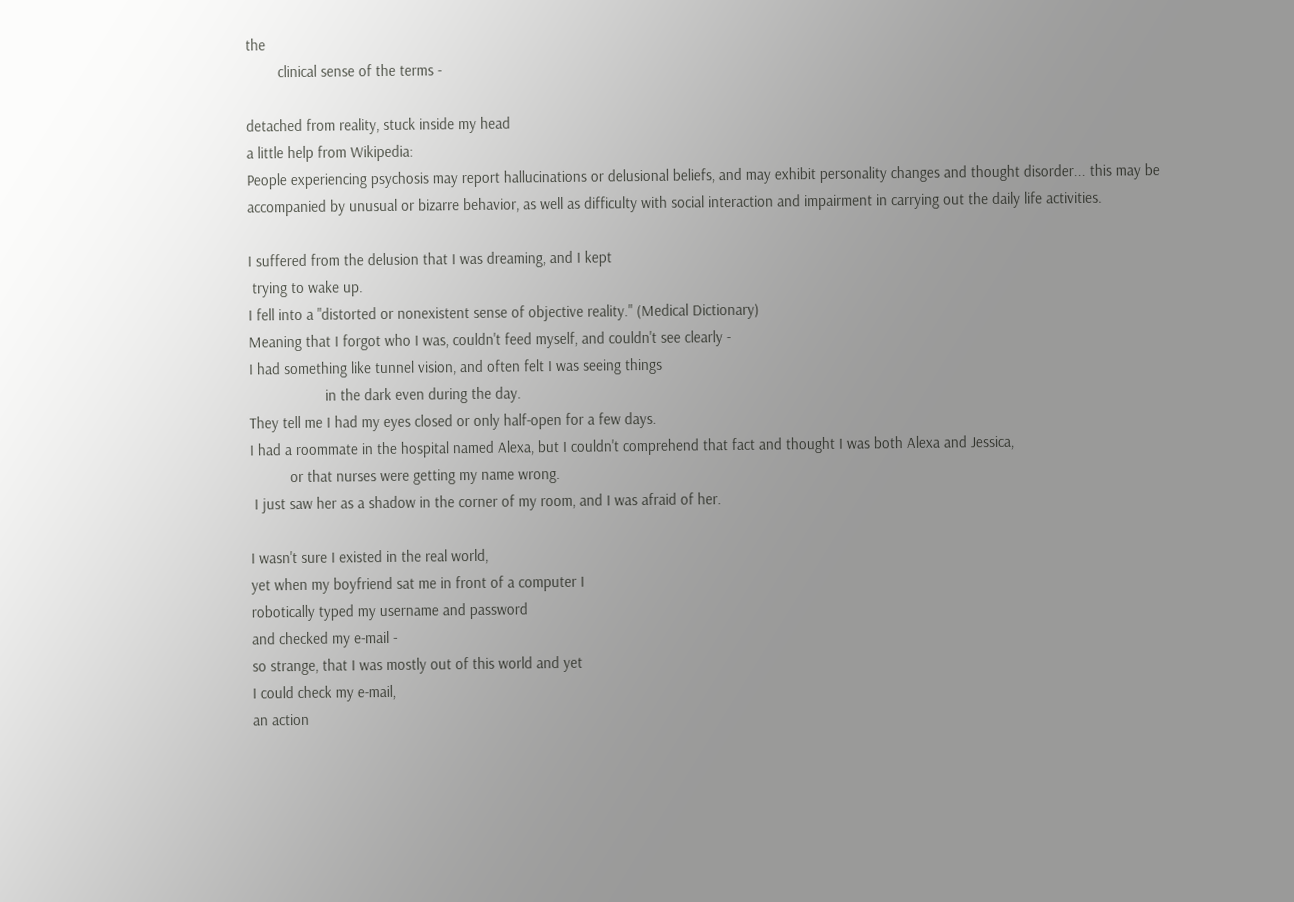the
        clinical sense of the terms -

detached from reality, stuck inside my head
a little help from Wikipedia:
People experiencing psychosis may report hallucinations or delusional beliefs, and may exhibit personality changes and thought disorder... this may be accompanied by unusual or bizarre behavior, as well as difficulty with social interaction and impairment in carrying out the daily life activities.

I suffered from the delusion that I was dreaming, and I kept
 trying to wake up.
I fell into a "distorted or nonexistent sense of objective reality." (Medical Dictionary)
Meaning that I forgot who I was, couldn't feed myself, and couldn't see clearly -
I had something like tunnel vision, and often felt I was seeing things
                   in the dark even during the day.
They tell me I had my eyes closed or only half-open for a few days.
I had a roommate in the hospital named Alexa, but I couldn't comprehend that fact and thought I was both Alexa and Jessica,
          or that nurses were getting my name wrong.
 I just saw her as a shadow in the corner of my room, and I was afraid of her.

I wasn't sure I existed in the real world,
yet when my boyfriend sat me in front of a computer I
robotically typed my username and password
and checked my e-mail -
so strange, that I was mostly out of this world and yet
I could check my e-mail,
an action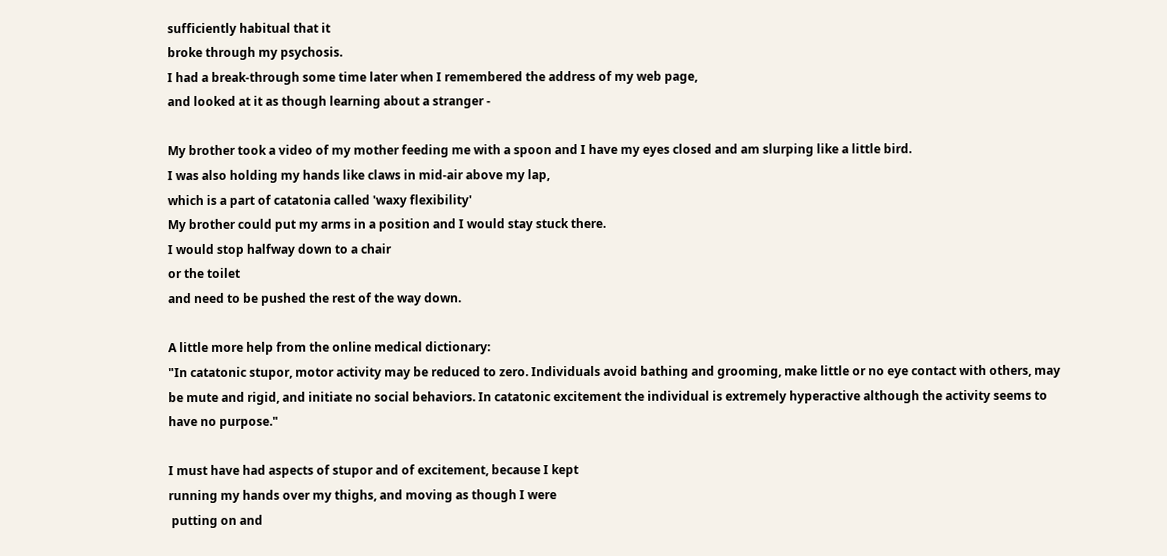sufficiently habitual that it
broke through my psychosis.
I had a break-through some time later when I remembered the address of my web page,
and looked at it as though learning about a stranger -

My brother took a video of my mother feeding me with a spoon and I have my eyes closed and am slurping like a little bird.
I was also holding my hands like claws in mid-air above my lap,
which is a part of catatonia called 'waxy flexibility'
My brother could put my arms in a position and I would stay stuck there.
I would stop halfway down to a chair
or the toilet
and need to be pushed the rest of the way down.

A little more help from the online medical dictionary:
"In catatonic stupor, motor activity may be reduced to zero. Individuals avoid bathing and grooming, make little or no eye contact with others, may be mute and rigid, and initiate no social behaviors. In catatonic excitement the individual is extremely hyperactive although the activity seems to have no purpose."

I must have had aspects of stupor and of excitement, because I kept
running my hands over my thighs, and moving as though I were
 putting on and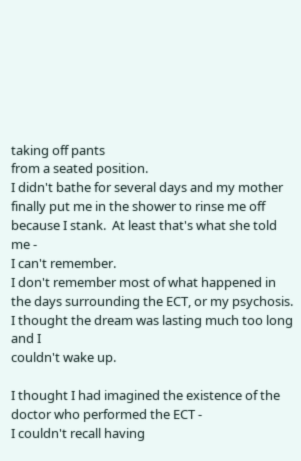taking off pants
from a seated position.
I didn't bathe for several days and my mother finally put me in the shower to rinse me off because I stank.  At least that's what she told me -
I can't remember.
I don't remember most of what happened in the days surrounding the ECT, or my psychosis.
I thought the dream was lasting much too long and I
couldn't wake up.

I thought I had imagined the existence of the doctor who performed the ECT -
I couldn't recall having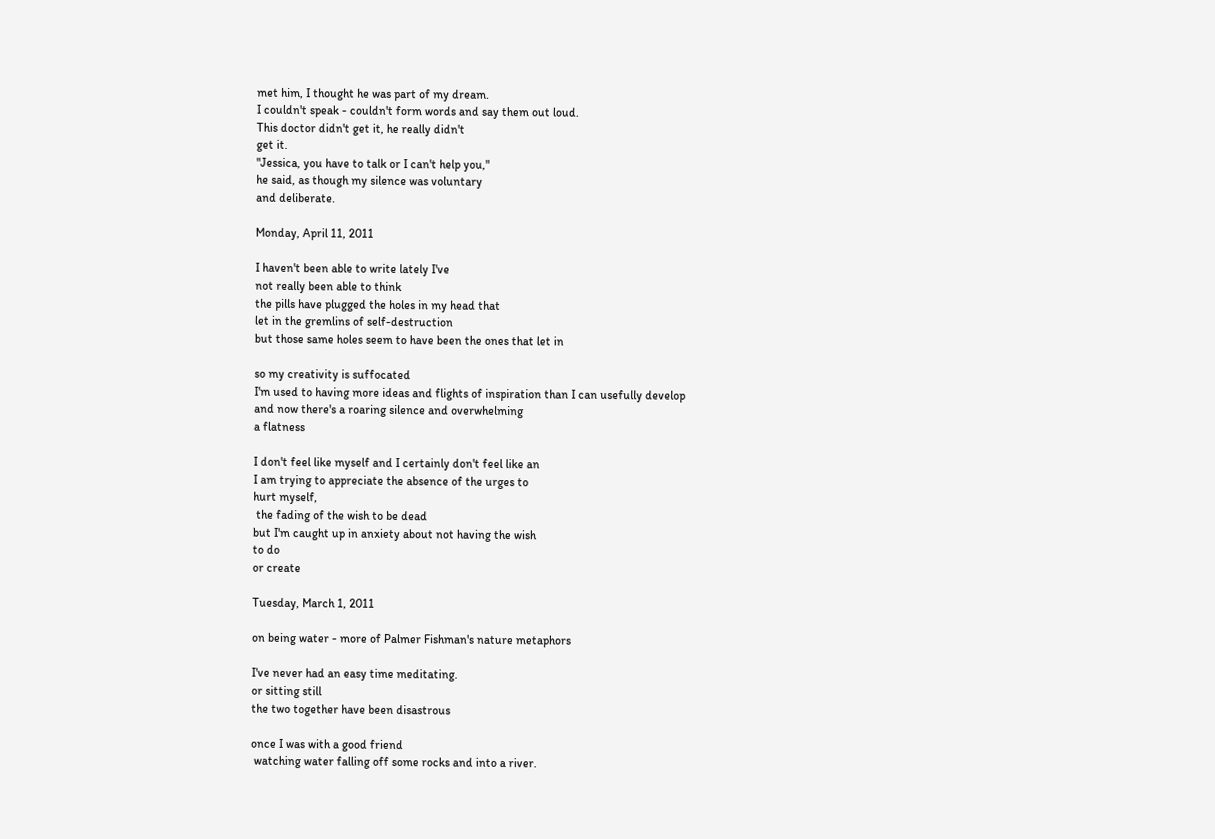met him, I thought he was part of my dream.
I couldn't speak - couldn't form words and say them out loud.
This doctor didn't get it, he really didn't
get it.
"Jessica, you have to talk or I can't help you,"
he said, as though my silence was voluntary
and deliberate.

Monday, April 11, 2011

I haven't been able to write lately I've
not really been able to think
the pills have plugged the holes in my head that
let in the gremlins of self-destruction
but those same holes seem to have been the ones that let in

so my creativity is suffocated
I'm used to having more ideas and flights of inspiration than I can usefully develop
and now there's a roaring silence and overwhelming
a flatness

I don't feel like myself and I certainly don't feel like an
I am trying to appreciate the absence of the urges to
hurt myself,
 the fading of the wish to be dead
but I'm caught up in anxiety about not having the wish
to do
or create

Tuesday, March 1, 2011

on being water - more of Palmer Fishman's nature metaphors

I've never had an easy time meditating.
or sitting still
the two together have been disastrous

once I was with a good friend
 watching water falling off some rocks and into a river.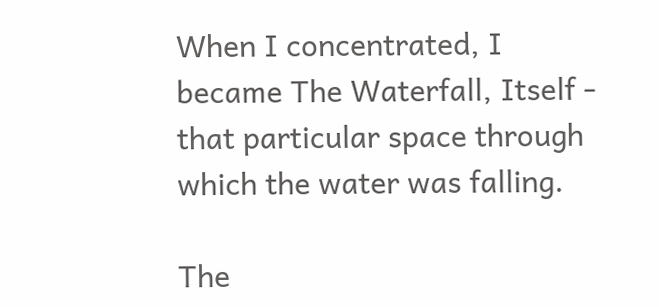When I concentrated, I became The Waterfall, Itself -
that particular space through which the water was falling.

The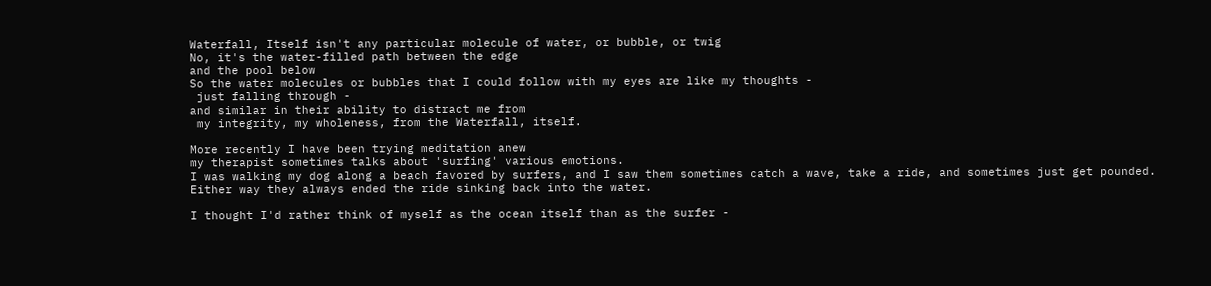Waterfall, Itself isn't any particular molecule of water, or bubble, or twig
No, it's the water-filled path between the edge
and the pool below
So the water molecules or bubbles that I could follow with my eyes are like my thoughts -
 just falling through -
and similar in their ability to distract me from
 my integrity, my wholeness, from the Waterfall, itself.

More recently I have been trying meditation anew
my therapist sometimes talks about 'surfing' various emotions.
I was walking my dog along a beach favored by surfers, and I saw them sometimes catch a wave, take a ride, and sometimes just get pounded.
Either way they always ended the ride sinking back into the water.

I thought I'd rather think of myself as the ocean itself than as the surfer -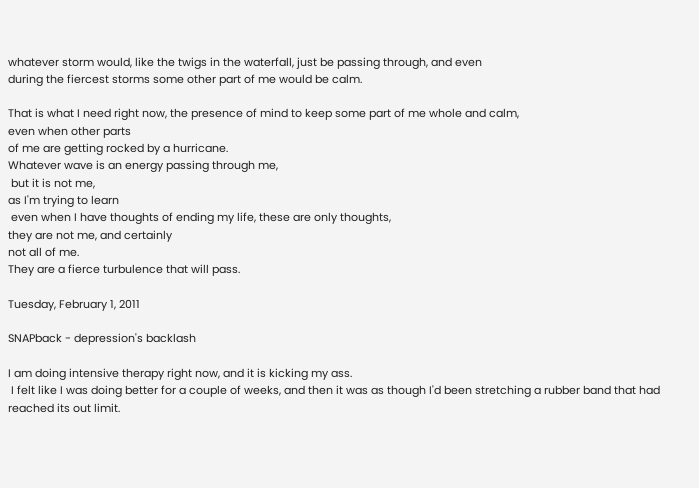whatever storm would, like the twigs in the waterfall, just be passing through, and even
during the fiercest storms some other part of me would be calm.

That is what I need right now, the presence of mind to keep some part of me whole and calm,
even when other parts
of me are getting rocked by a hurricane.
Whatever wave is an energy passing through me,
 but it is not me,
as I'm trying to learn
 even when I have thoughts of ending my life, these are only thoughts,
they are not me, and certainly
not all of me.
They are a fierce turbulence that will pass.

Tuesday, February 1, 2011

SNAPback - depression's backlash

I am doing intensive therapy right now, and it is kicking my ass.
 I felt like I was doing better for a couple of weeks, and then it was as though I'd been stretching a rubber band that had reached its out limit.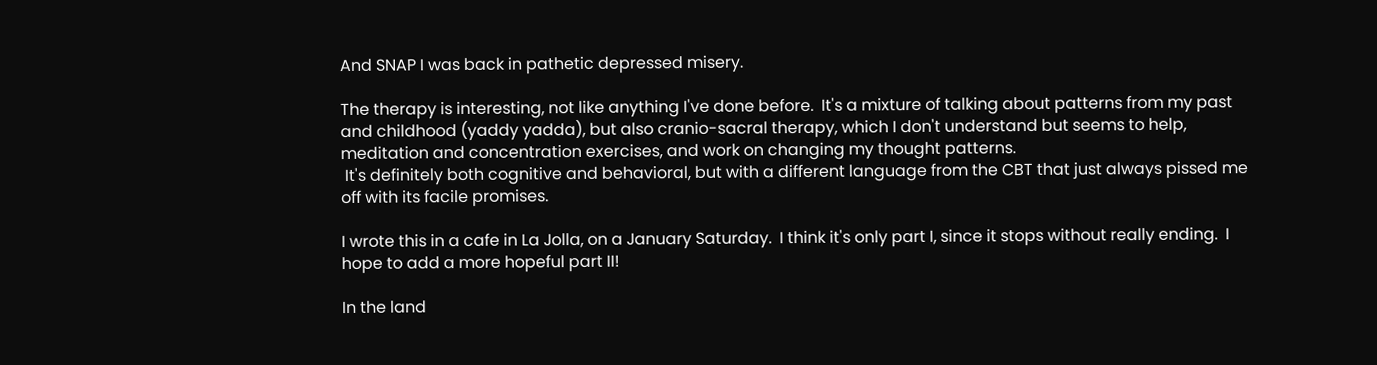And SNAP I was back in pathetic depressed misery.

The therapy is interesting, not like anything I've done before.  It's a mixture of talking about patterns from my past and childhood (yaddy yadda), but also cranio-sacral therapy, which I don't understand but seems to help, meditation and concentration exercises, and work on changing my thought patterns.
 It's definitely both cognitive and behavioral, but with a different language from the CBT that just always pissed me off with its facile promises.

I wrote this in a cafe in La Jolla, on a January Saturday.  I think it's only part I, since it stops without really ending.  I hope to add a more hopeful part II!

In the land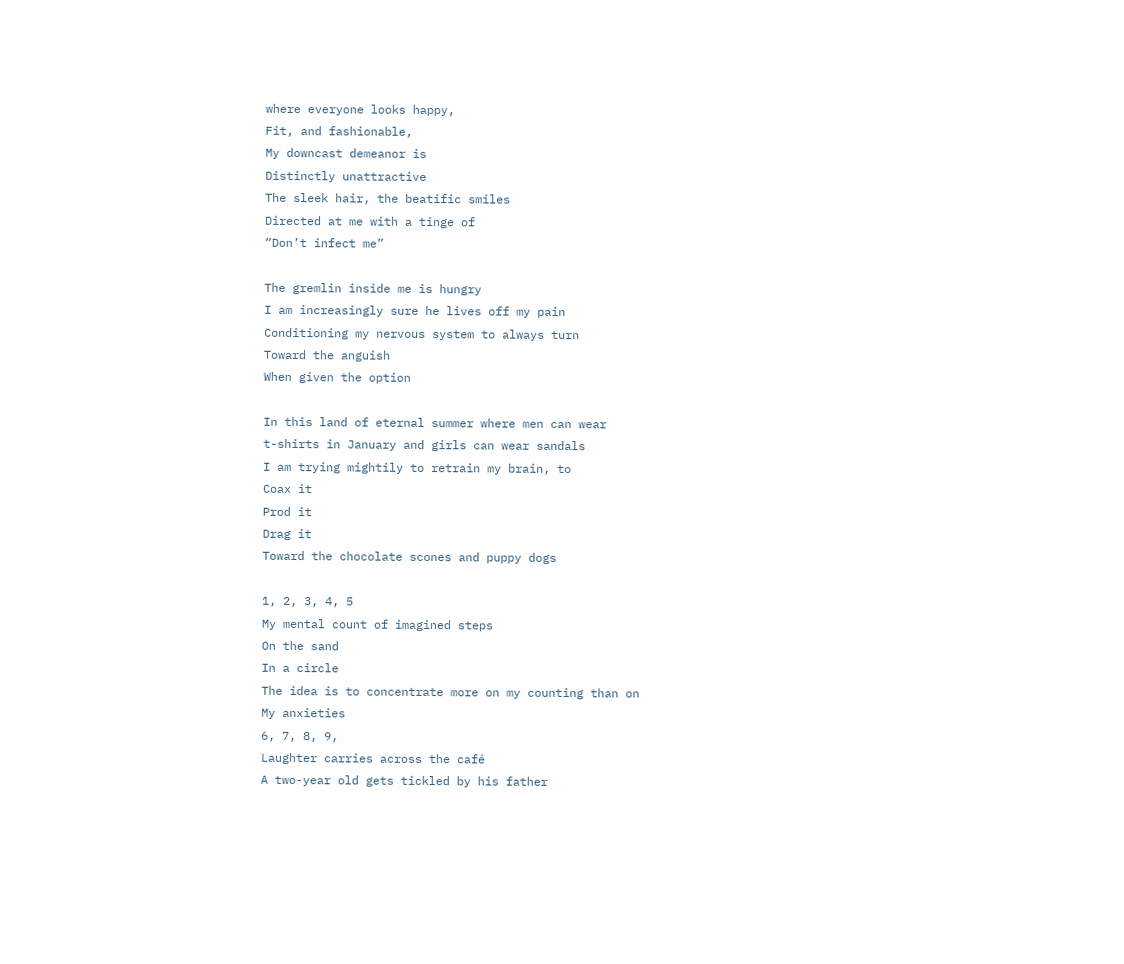where everyone looks happy,
Fit, and fashionable,
My downcast demeanor is
Distinctly unattractive
The sleek hair, the beatific smiles
Directed at me with a tinge of
“Don’t infect me”

The gremlin inside me is hungry
I am increasingly sure he lives off my pain
Conditioning my nervous system to always turn
Toward the anguish
When given the option

In this land of eternal summer where men can wear
t-shirts in January and girls can wear sandals
I am trying mightily to retrain my brain, to
Coax it
Prod it
Drag it
Toward the chocolate scones and puppy dogs

1, 2, 3, 4, 5
My mental count of imagined steps
On the sand
In a circle
The idea is to concentrate more on my counting than on
My anxieties
6, 7, 8, 9,
Laughter carries across the café
A two-year old gets tickled by his father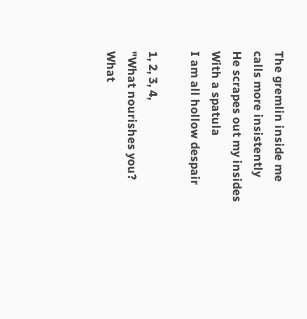The gremlin inside me calls more insistently
He scrapes out my insides
With a spatula
I am all hollow despair

1, 2, 3, 4,
"What nourishes you?  What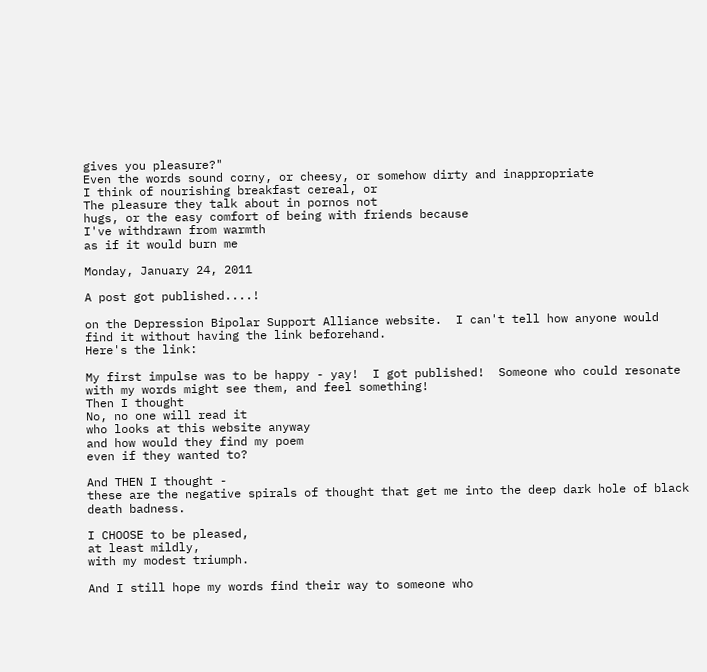gives you pleasure?"
Even the words sound corny, or cheesy, or somehow dirty and inappropriate
I think of nourishing breakfast cereal, or
The pleasure they talk about in pornos not
hugs, or the easy comfort of being with friends because
I've withdrawn from warmth
as if it would burn me

Monday, January 24, 2011

A post got published....!

on the Depression Bipolar Support Alliance website.  I can't tell how anyone would find it without having the link beforehand.
Here's the link:

My first impulse was to be happy - yay!  I got published!  Someone who could resonate with my words might see them, and feel something!
Then I thought
No, no one will read it
who looks at this website anyway
and how would they find my poem
even if they wanted to?

And THEN I thought -
these are the negative spirals of thought that get me into the deep dark hole of black death badness.

I CHOOSE to be pleased,
at least mildly,
with my modest triumph.

And I still hope my words find their way to someone who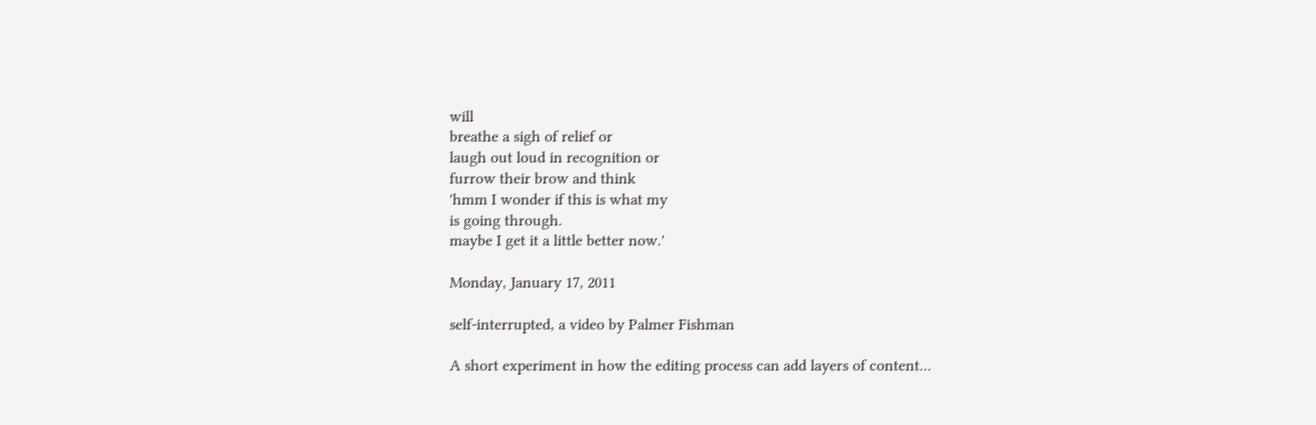will
breathe a sigh of relief or
laugh out loud in recognition or
furrow their brow and think
'hmm I wonder if this is what my
is going through.
maybe I get it a little better now.'

Monday, January 17, 2011

self-interrupted, a video by Palmer Fishman

A short experiment in how the editing process can add layers of content...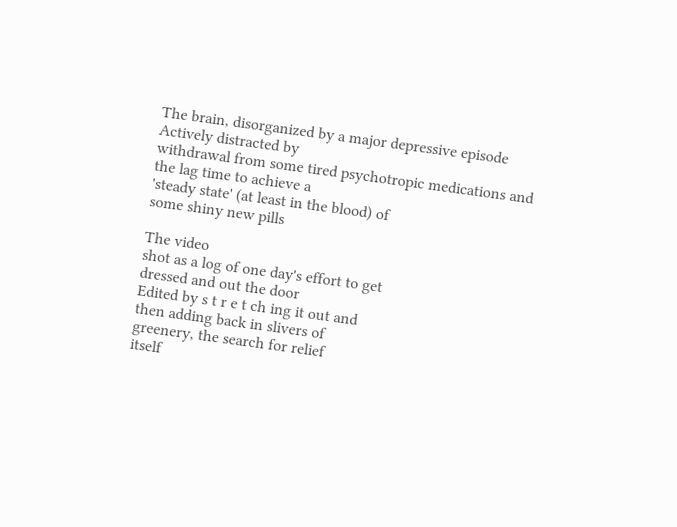The brain, disorganized by a major depressive episode
Actively distracted by
withdrawal from some tired psychotropic medications and
the lag time to achieve a
'steady state' (at least in the blood) of
some shiny new pills

The video
shot as a log of one day's effort to get
dressed and out the door
Edited by s t r e t ch ing it out and
then adding back in slivers of
greenery, the search for relief
itself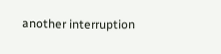another interruption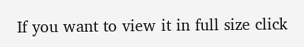If you want to view it in full size click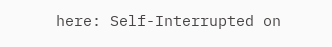here: Self-Interrupted on